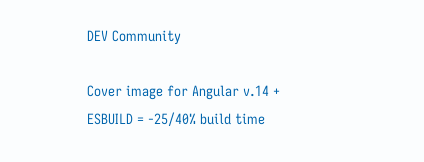DEV Community

Cover image for Angular v.14 + ESBUILD = -25/40% build time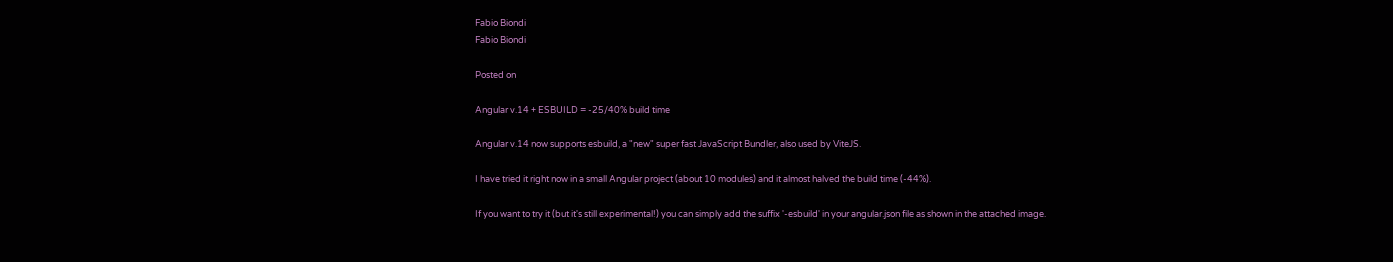Fabio Biondi
Fabio Biondi

Posted on

Angular v.14 + ESBUILD = -25/40% build time

Angular v.14 now supports esbuild, a "new" super fast JavaScript Bundler, also used by ViteJS.

I have tried it right now in a small Angular project (about 10 modules) and it almost halved the build time (-44%).

If you want to try it (but it's still experimental!) you can simply add the suffix '-esbuild' in your angular.json file as shown in the attached image.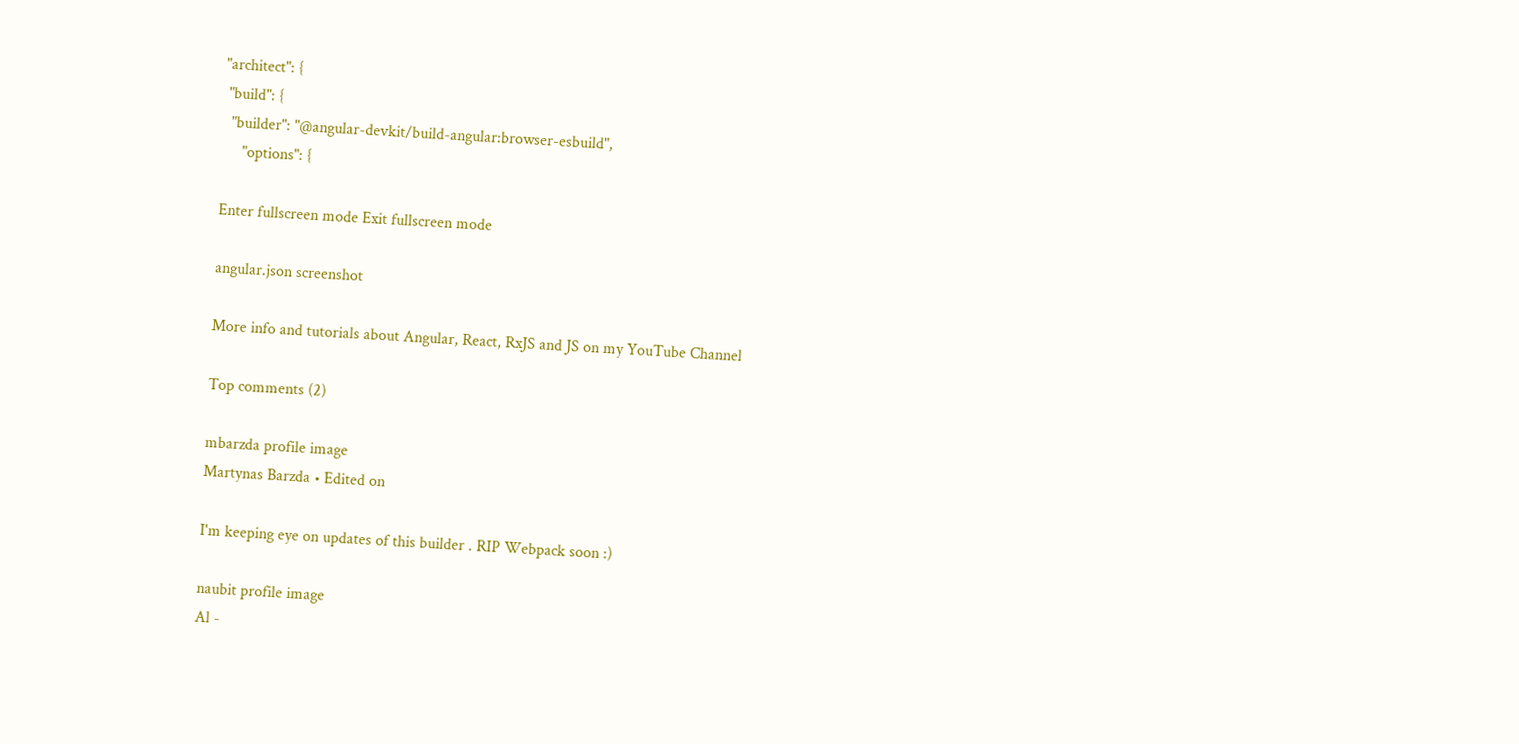"architect": {
 "build": {
  "builder": "@angular-devkit/build-angular:browser-esbuild",
     "options": {

Enter fullscreen mode Exit fullscreen mode

angular.json screenshot

More info and tutorials about Angular, React, RxJS and JS on my YouTube Channel

Top comments (2)

mbarzda profile image
Martynas Barzda • Edited on

I'm keeping eye on updates of this builder . RIP Webpack soon :)

naubit profile image
Al -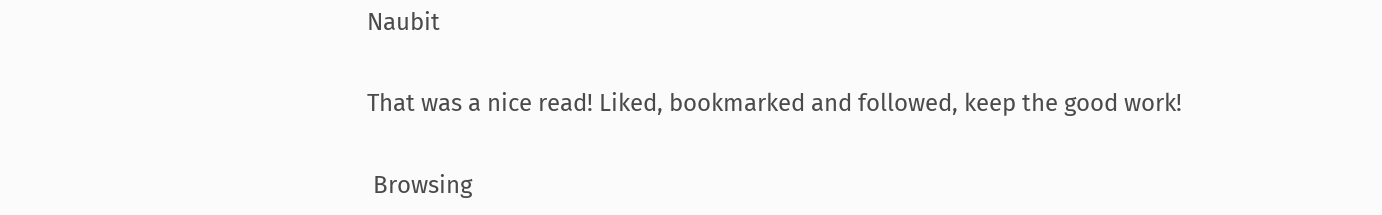Naubit

That was a nice read! Liked, bookmarked and followed, keep the good work!

 Browsing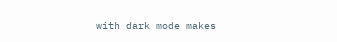with dark mode makes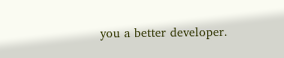you a better developer.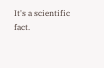It's a scientific fact.